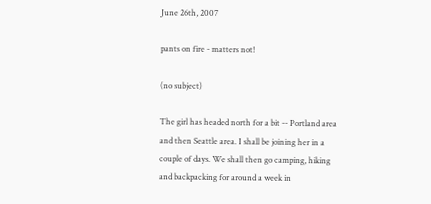June 26th, 2007

pants on fire - matters not!

(no subject)

The girl has headed north for a bit -- Portland area and then Seattle area. I shall be joining her in a couple of days. We shall then go camping, hiking and backpacking for around a week in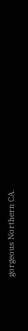gorgeous Northern CA.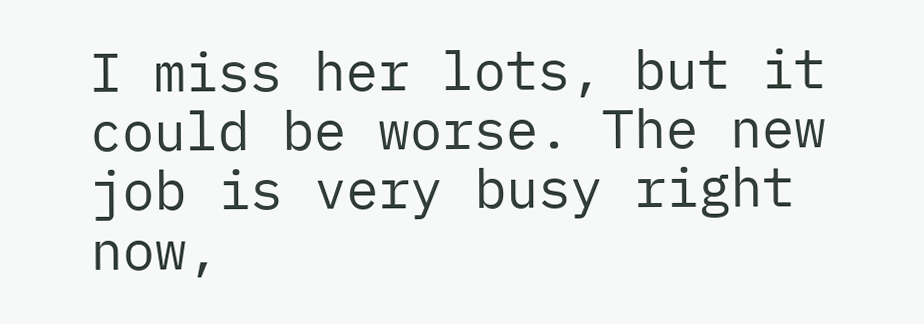I miss her lots, but it could be worse. The new job is very busy right now,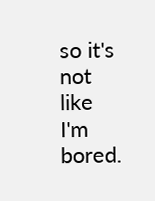so it's not like I'm bored.